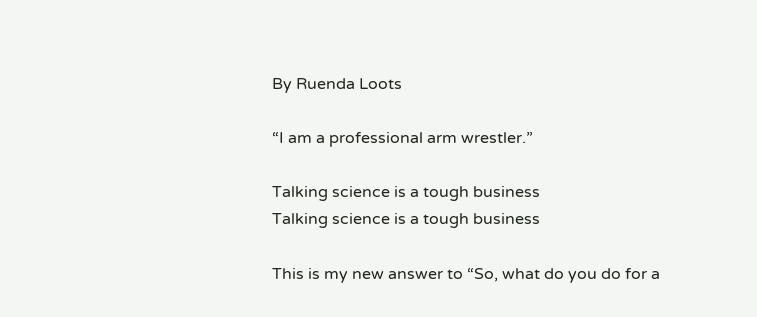By Ruenda Loots

“I am a professional arm wrestler.”

Talking science is a tough business
Talking science is a tough business

This is my new answer to “So, what do you do for a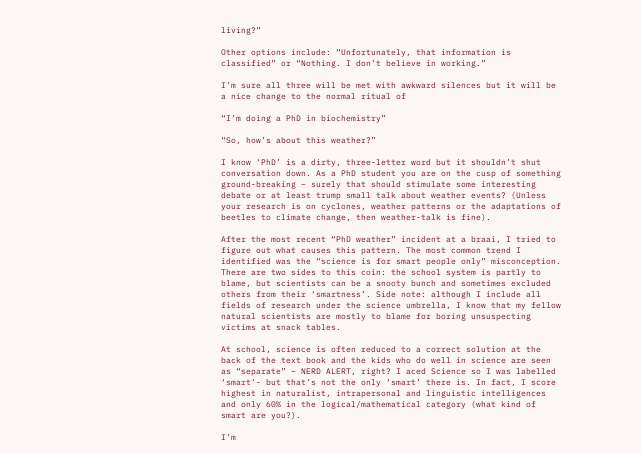living?”

Other options include: “Unfortunately, that information is classified” or “Nothing. I don’t believe in working.”

I’m sure all three will be met with awkward silences but it will be a nice change to the normal ritual of

“I’m doing a PhD in biochemistry”

“So, how’s about this weather?”

I know ‘PhD’ is a dirty, three-letter word but it shouldn’t shut conversation down. As a PhD student you are on the cusp of something ground-breaking – surely that should stimulate some interesting debate or at least trump small talk about weather events? (Unless your research is on cyclones, weather patterns or the adaptations of beetles to climate change, then weather-talk is fine).

After the most recent “PhD weather” incident at a braai, I tried to figure out what causes this pattern. The most common trend I identified was the “science is for smart people only” misconception. There are two sides to this coin: the school system is partly to blame, but scientists can be a snooty bunch and sometimes excluded others from their ‘smartness’. Side note: although I include all fields of research under the science umbrella, I know that my fellow natural scientists are mostly to blame for boring unsuspecting victims at snack tables.

At school, science is often reduced to a correct solution at the back of the text book and the kids who do well in science are seen as “separate” – NERD ALERT, right? I aced Science so I was labelled ‘smart’- but that’s not the only ‘smart’ there is. In fact, I score highest in naturalist, intrapersonal and linguistic intelligences and only 60% in the logical/mathematical category (what kind of smart are you?).

I’m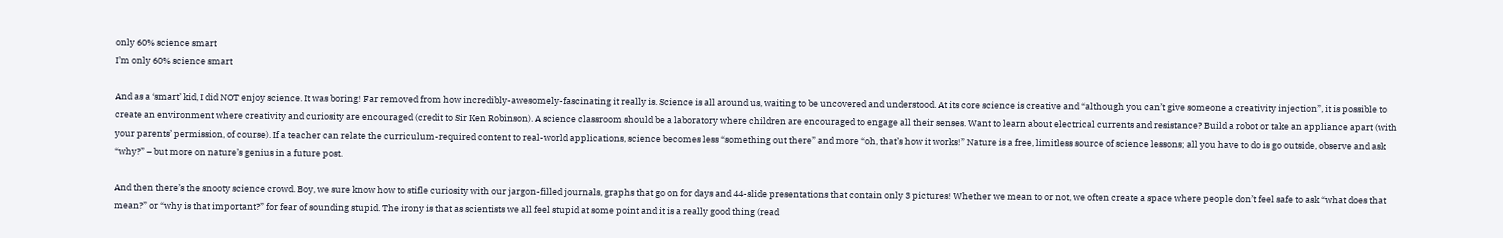only 60% science smart
I’m only 60% science smart

And as a ‘smart’ kid, I did NOT enjoy science. It was boring! Far removed from how incredibly-awesomely-fascinating it really is. Science is all around us, waiting to be uncovered and understood. At its core science is creative and “although you can’t give someone a creativity injection”, it is possible to create an environment where creativity and curiosity are encouraged (credit to Sir Ken Robinson). A science classroom should be a laboratory where children are encouraged to engage all their senses. Want to learn about electrical currents and resistance? Build a robot or take an appliance apart (with your parents’ permission, of course). If a teacher can relate the curriculum-required content to real-world applications, science becomes less “something out there” and more “oh, that’s how it works!” Nature is a free, limitless source of science lessons; all you have to do is go outside, observe and ask “why?” – but more on nature’s genius in a future post.

And then there’s the snooty science crowd. Boy, we sure know how to stifle curiosity with our jargon-filled journals, graphs that go on for days and 44-slide presentations that contain only 3 pictures! Whether we mean to or not, we often create a space where people don’t feel safe to ask “what does that mean?” or “why is that important?” for fear of sounding stupid. The irony is that as scientists we all feel stupid at some point and it is a really good thing (read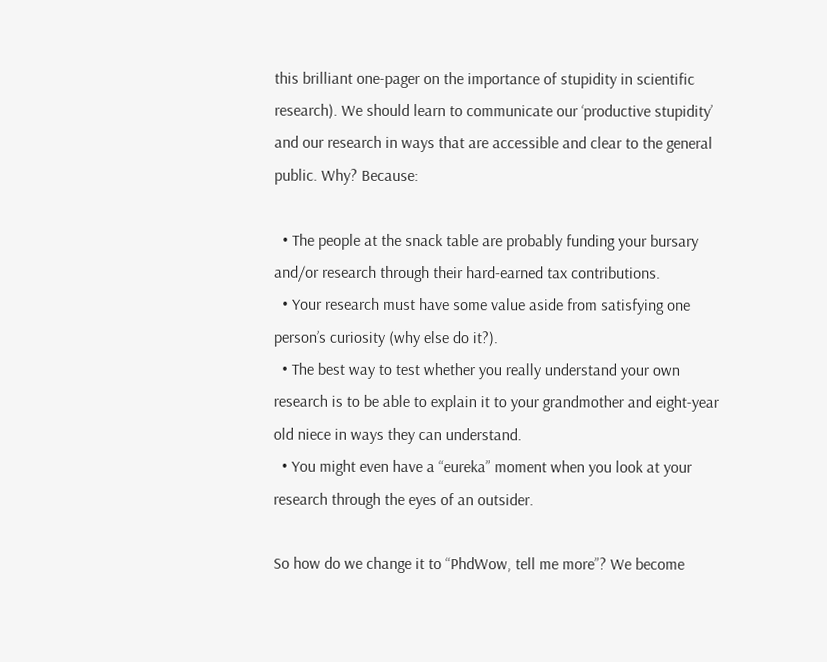this brilliant one-pager on the importance of stupidity in scientific research). We should learn to communicate our ‘productive stupidity’ and our research in ways that are accessible and clear to the general public. Why? Because:

  • The people at the snack table are probably funding your bursary and/or research through their hard-earned tax contributions.
  • Your research must have some value aside from satisfying one person’s curiosity (why else do it?).
  • The best way to test whether you really understand your own research is to be able to explain it to your grandmother and eight-year old niece in ways they can understand.
  • You might even have a “eureka” moment when you look at your research through the eyes of an outsider.

So how do we change it to “PhdWow, tell me more”? We become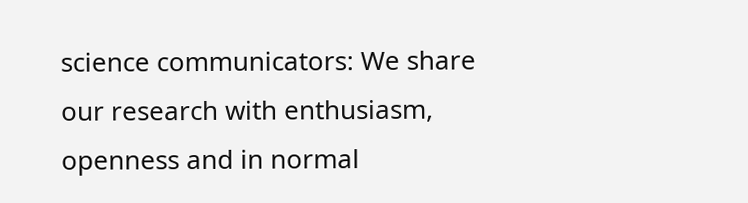science communicators: We share our research with enthusiasm, openness and in normal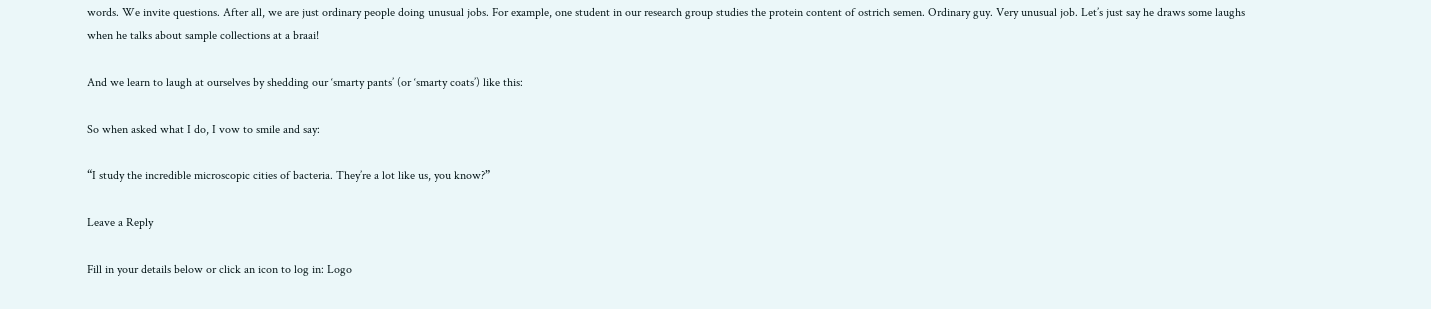words. We invite questions. After all, we are just ordinary people doing unusual jobs. For example, one student in our research group studies the protein content of ostrich semen. Ordinary guy. Very unusual job. Let’s just say he draws some laughs when he talks about sample collections at a braai!

And we learn to laugh at ourselves by shedding our ‘smarty pants’ (or ‘smarty coats’) like this:

So when asked what I do, I vow to smile and say:

“I study the incredible microscopic cities of bacteria. They’re a lot like us, you know?”

Leave a Reply

Fill in your details below or click an icon to log in: Logo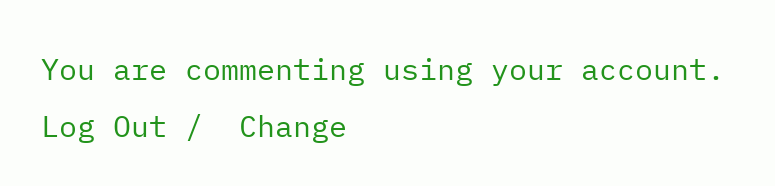You are commenting using your account. Log Out /  Change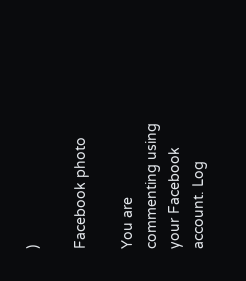)

Facebook photo

You are commenting using your Facebook account. Log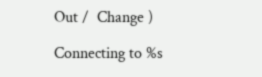Out /  Change )

Connecting to %s